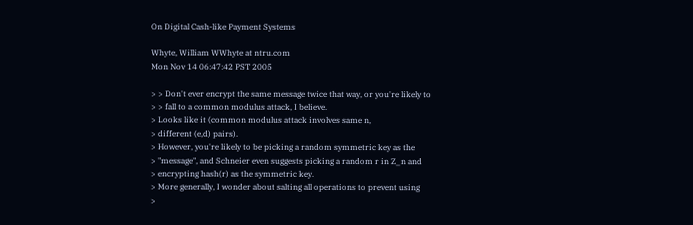On Digital Cash-like Payment Systems

Whyte, William WWhyte at ntru.com
Mon Nov 14 06:47:42 PST 2005

> > Don't ever encrypt the same message twice that way, or you're likely to
> > fall to a common modulus attack, I believe.
> Looks like it (common modulus attack involves same n,
> different (e,d) pairs).
> However, you're likely to be picking a random symmetric key as the
> "message", and Schneier even suggests picking a random r in Z_n and
> encrypting hash(r) as the symmetric key.
> More generally, I wonder about salting all operations to prevent using
>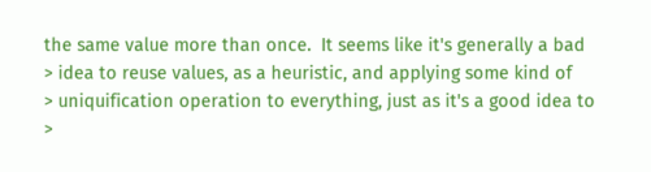the same value more than once.  It seems like it's generally a bad
> idea to reuse values, as a heuristic, and applying some kind of
> uniquification operation to everything, just as it's a good idea to
>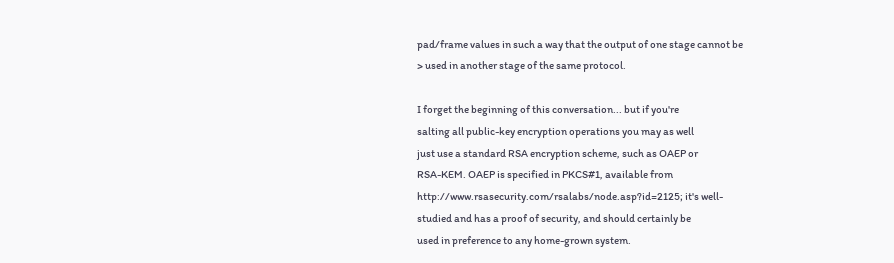pad/frame values in such a way that the output of one stage cannot be
> used in another stage of the same protocol.

I forget the beginning of this conversation... but if you're
salting all public-key encryption operations you may as well
just use a standard RSA encryption scheme, such as OAEP or
RSA-KEM. OAEP is specified in PKCS#1, available from
http://www.rsasecurity.com/rsalabs/node.asp?id=2125; it's well-
studied and has a proof of security, and should certainly be
used in preference to any home-grown system.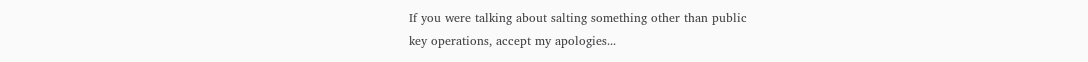If you were talking about salting something other than public
key operations, accept my apologies...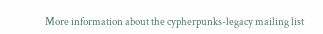More information about the cypherpunks-legacy mailing list